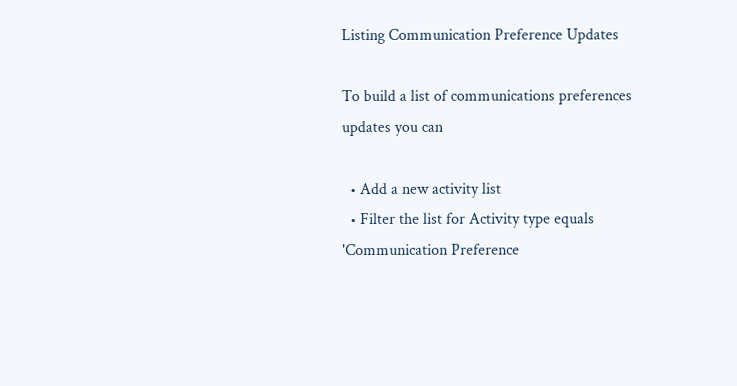Listing Communication Preference Updates

To build a list of communications preferences updates you can

  • Add a new activity list
  • Filter the list for Activity type equals 'Communication Preference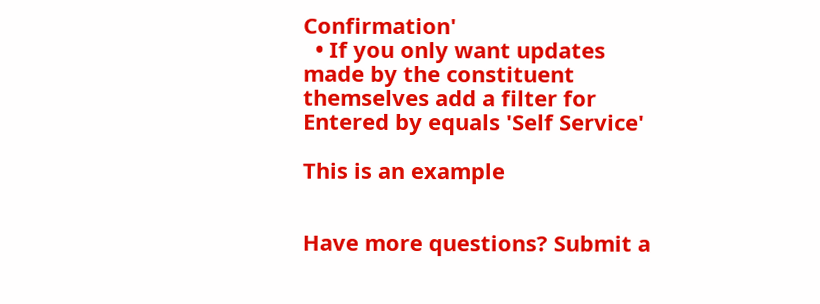Confirmation'
  • If you only want updates made by the constituent themselves add a filter for Entered by equals 'Self Service'

This is an example


Have more questions? Submit a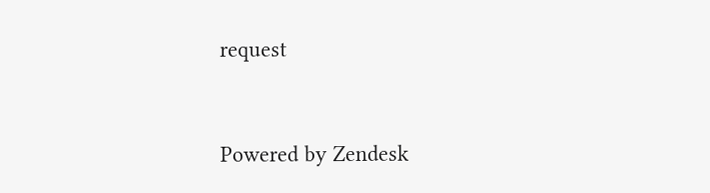request


Powered by Zendesk